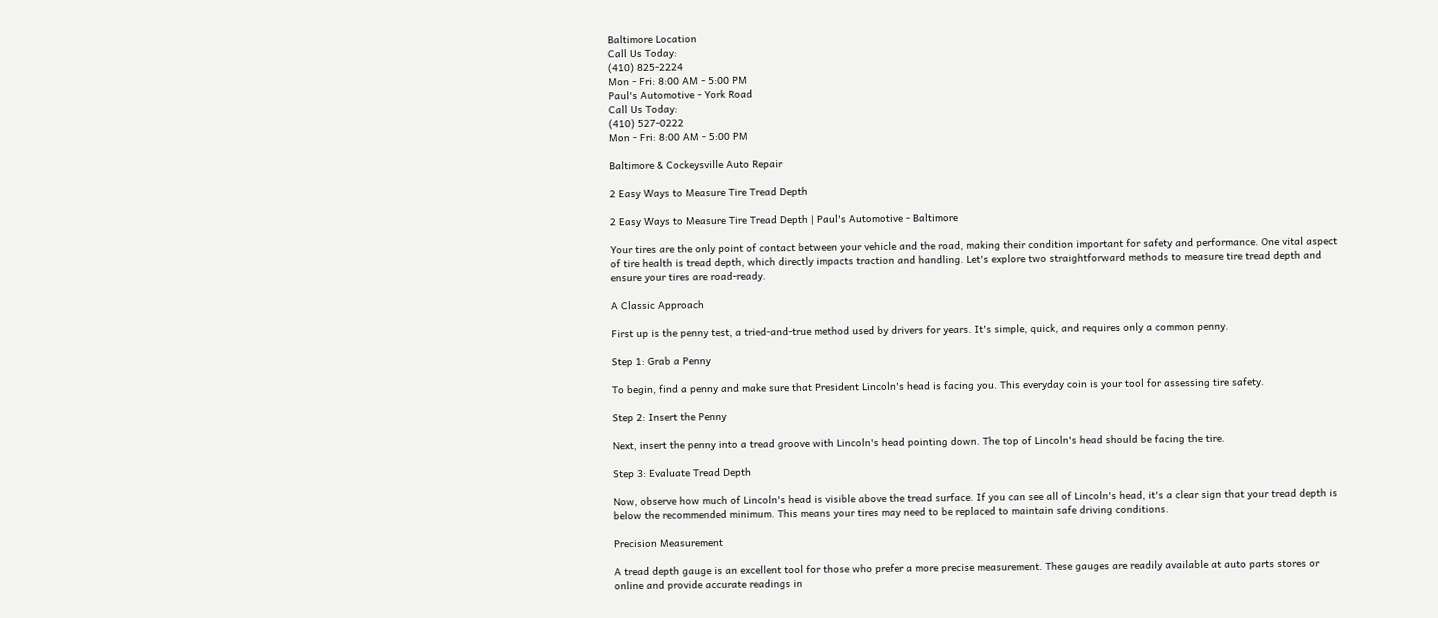Baltimore Location
Call Us Today:
(410) 825-2224
Mon - Fri: 8:00 AM - 5:00 PM
Paul's Automotive - York Road
Call Us Today:
(410) 527-0222
Mon - Fri: 8:00 AM - 5:00 PM

Baltimore & Cockeysville Auto Repair

2 Easy Ways to Measure Tire Tread Depth

2 Easy Ways to Measure Tire Tread Depth | Paul's Automotive - Baltimore

Your tires are the only point of contact between your vehicle and the road, making their condition important for safety and performance. One vital aspect of tire health is tread depth, which directly impacts traction and handling. Let's explore two straightforward methods to measure tire tread depth and ensure your tires are road-ready.

A Classic Approach

First up is the penny test, a tried-and-true method used by drivers for years. It's simple, quick, and requires only a common penny.

Step 1: Grab a Penny

To begin, find a penny and make sure that President Lincoln's head is facing you. This everyday coin is your tool for assessing tire safety.

Step 2: Insert the Penny

Next, insert the penny into a tread groove with Lincoln's head pointing down. The top of Lincoln's head should be facing the tire.

Step 3: Evaluate Tread Depth

Now, observe how much of Lincoln's head is visible above the tread surface. If you can see all of Lincoln's head, it's a clear sign that your tread depth is below the recommended minimum. This means your tires may need to be replaced to maintain safe driving conditions.

Precision Measurement

A tread depth gauge is an excellent tool for those who prefer a more precise measurement. These gauges are readily available at auto parts stores or online and provide accurate readings in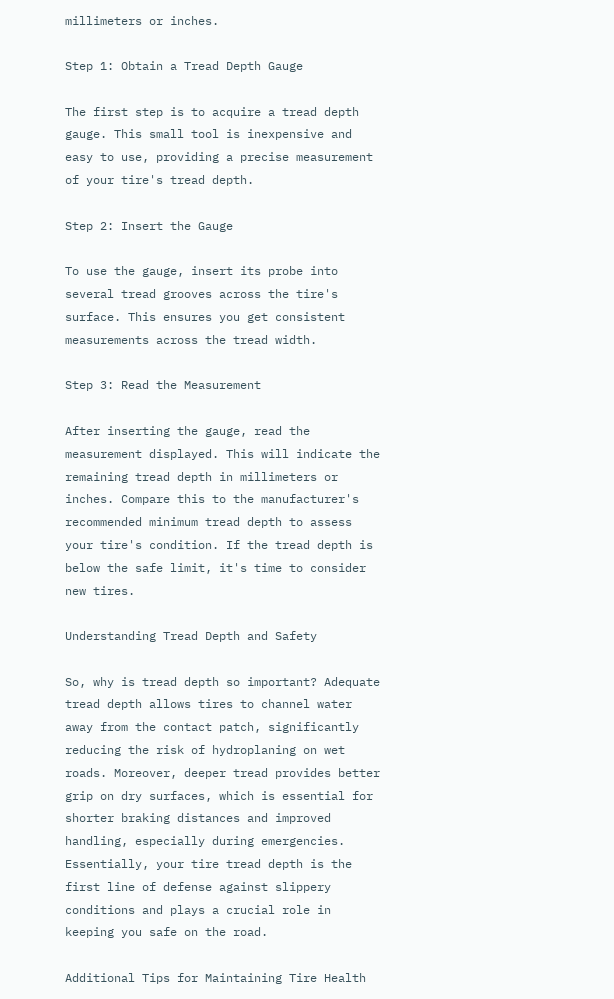millimeters or inches.

Step 1: Obtain a Tread Depth Gauge

The first step is to acquire a tread depth gauge. This small tool is inexpensive and easy to use, providing a precise measurement of your tire's tread depth.

Step 2: Insert the Gauge

To use the gauge, insert its probe into several tread grooves across the tire's surface. This ensures you get consistent measurements across the tread width.

Step 3: Read the Measurement

After inserting the gauge, read the measurement displayed. This will indicate the remaining tread depth in millimeters or inches. Compare this to the manufacturer's recommended minimum tread depth to assess your tire's condition. If the tread depth is below the safe limit, it's time to consider new tires.

Understanding Tread Depth and Safety

So, why is tread depth so important? Adequate tread depth allows tires to channel water away from the contact patch, significantly reducing the risk of hydroplaning on wet roads. Moreover, deeper tread provides better grip on dry surfaces, which is essential for shorter braking distances and improved handling, especially during emergencies. Essentially, your tire tread depth is the first line of defense against slippery conditions and plays a crucial role in keeping you safe on the road.

Additional Tips for Maintaining Tire Health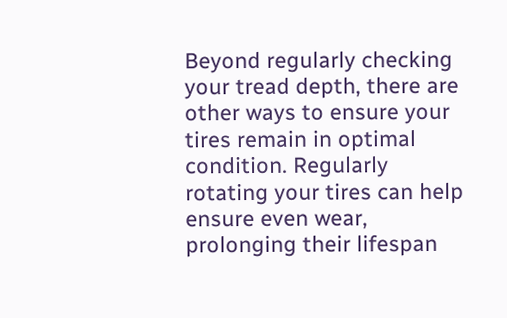Beyond regularly checking your tread depth, there are other ways to ensure your tires remain in optimal condition. Regularly rotating your tires can help ensure even wear, prolonging their lifespan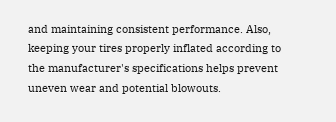and maintaining consistent performance. Also, keeping your tires properly inflated according to the manufacturer's specifications helps prevent uneven wear and potential blowouts.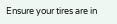Ensure your tires are in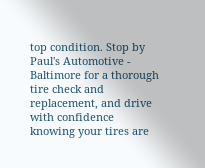top condition. Stop by Paul's Automotive - Baltimore for a thorough tire check and replacement, and drive with confidence knowing your tires are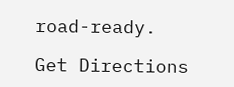road-ready.

Get Directions